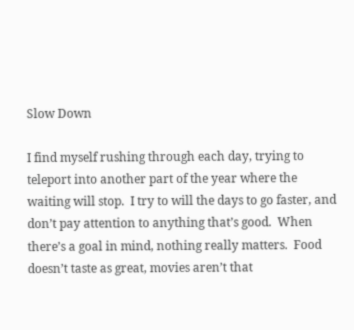Slow Down

I find myself rushing through each day, trying to teleport into another part of the year where the waiting will stop.  I try to will the days to go faster, and don’t pay attention to anything that’s good.  When there’s a goal in mind, nothing really matters.  Food doesn’t taste as great, movies aren’t that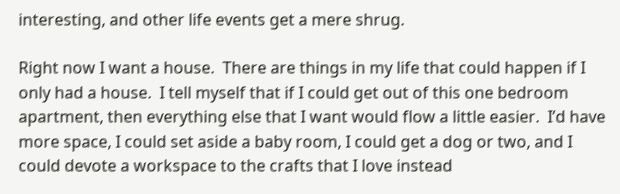interesting, and other life events get a mere shrug.

Right now I want a house.  There are things in my life that could happen if I only had a house.  I tell myself that if I could get out of this one bedroom apartment, then everything else that I want would flow a little easier.  I’d have more space, I could set aside a baby room, I could get a dog or two, and I could devote a workspace to the crafts that I love instead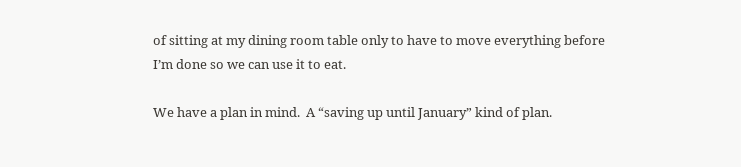of sitting at my dining room table only to have to move everything before I’m done so we can use it to eat.

We have a plan in mind.  A “saving up until January” kind of plan.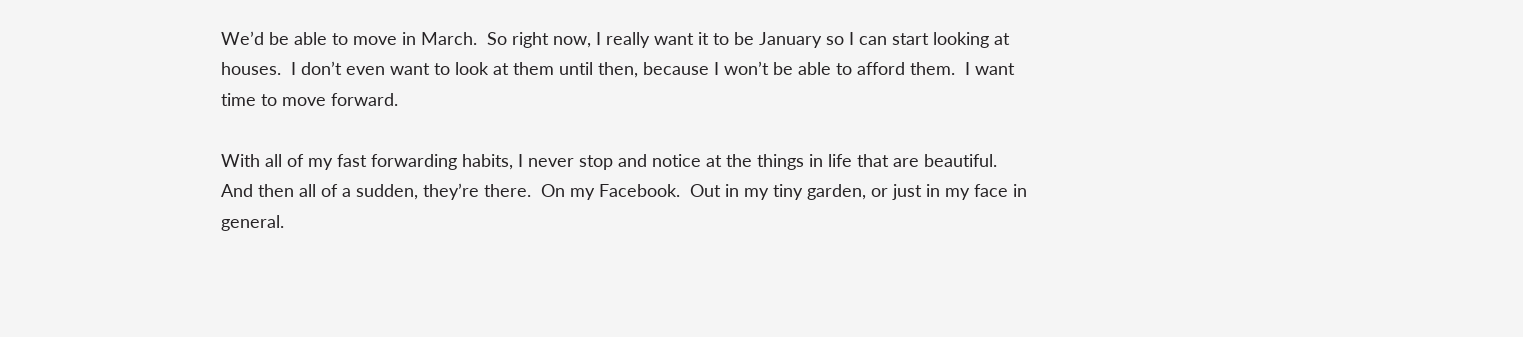We’d be able to move in March.  So right now, I really want it to be January so I can start looking at houses.  I don’t even want to look at them until then, because I won’t be able to afford them.  I want time to move forward.

With all of my fast forwarding habits, I never stop and notice at the things in life that are beautiful.  And then all of a sudden, they’re there.  On my Facebook.  Out in my tiny garden, or just in my face in general.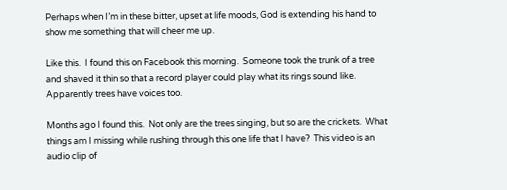Perhaps when I’m in these bitter, upset at life moods, God is extending his hand to show me something that will cheer me up.

Like this.  I found this on Facebook this morning.  Someone took the trunk of a tree and shaved it thin so that a record player could play what its rings sound like.  Apparently trees have voices too.

Months ago I found this.  Not only are the trees singing, but so are the crickets.  What things am I missing while rushing through this one life that I have?  This video is an audio clip of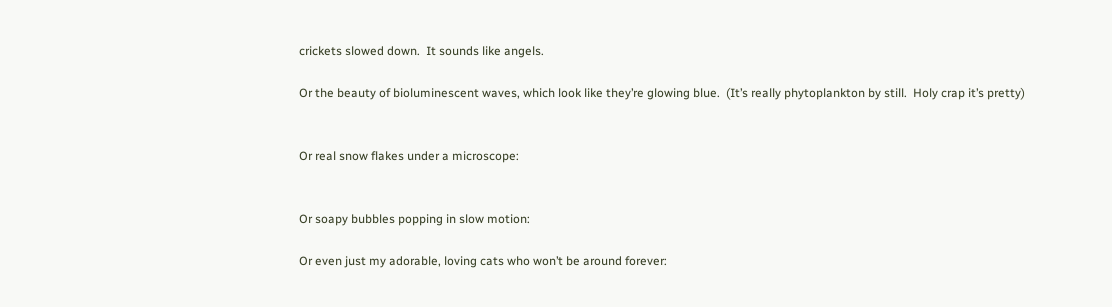crickets slowed down.  It sounds like angels.

Or the beauty of bioluminescent waves, which look like they’re glowing blue.  (It’s really phytoplankton by still.  Holy crap it’s pretty)


Or real snow flakes under a microscope:


Or soapy bubbles popping in slow motion:

Or even just my adorable, loving cats who won’t be around forever: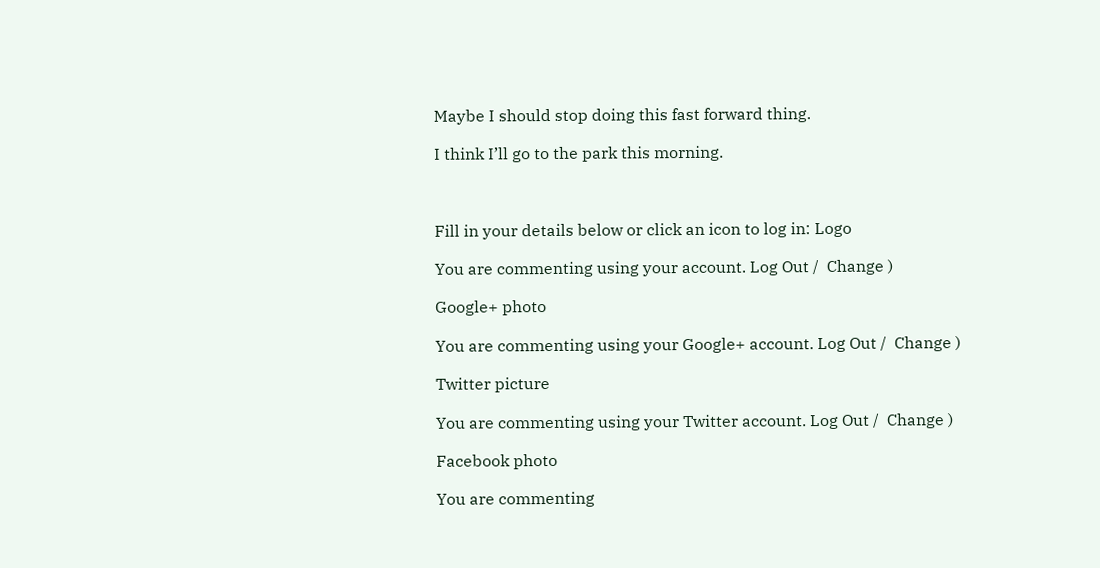Maybe I should stop doing this fast forward thing.

I think I’ll go to the park this morning.



Fill in your details below or click an icon to log in: Logo

You are commenting using your account. Log Out /  Change )

Google+ photo

You are commenting using your Google+ account. Log Out /  Change )

Twitter picture

You are commenting using your Twitter account. Log Out /  Change )

Facebook photo

You are commenting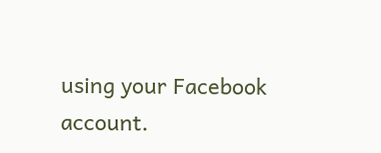using your Facebook account.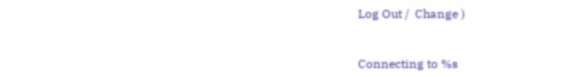Log Out /  Change )


Connecting to %s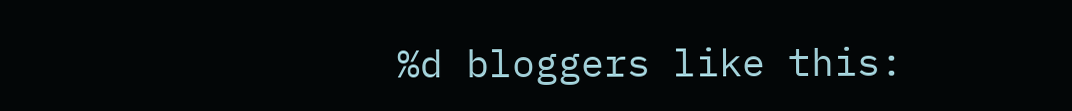%d bloggers like this: